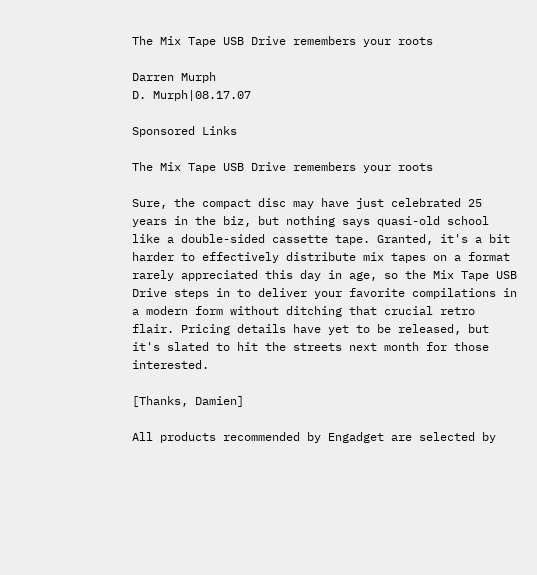The Mix Tape USB Drive remembers your roots

Darren Murph
D. Murph|08.17.07

Sponsored Links

The Mix Tape USB Drive remembers your roots

Sure, the compact disc may have just celebrated 25 years in the biz, but nothing says quasi-old school like a double-sided cassette tape. Granted, it's a bit harder to effectively distribute mix tapes on a format rarely appreciated this day in age, so the Mix Tape USB Drive steps in to deliver your favorite compilations in a modern form without ditching that crucial retro flair. Pricing details have yet to be released, but it's slated to hit the streets next month for those interested.

[Thanks, Damien]

All products recommended by Engadget are selected by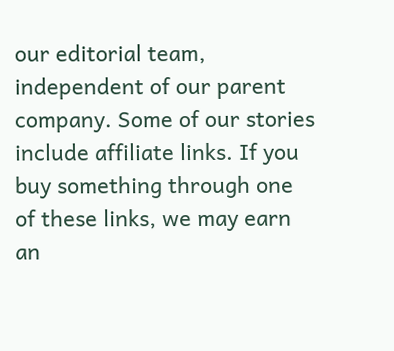our editorial team, independent of our parent company. Some of our stories include affiliate links. If you buy something through one of these links, we may earn an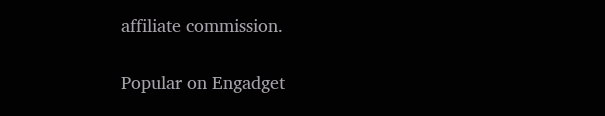affiliate commission.

Popular on Engadget